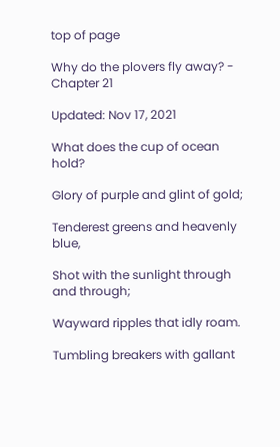top of page

Why do the plovers fly away? - Chapter 21

Updated: Nov 17, 2021

What does the cup of ocean hold?

Glory of purple and glint of gold;

Tenderest greens and heavenly blue,

Shot with the sunlight through and through;

Wayward ripples that idly roam.

Tumbling breakers with gallant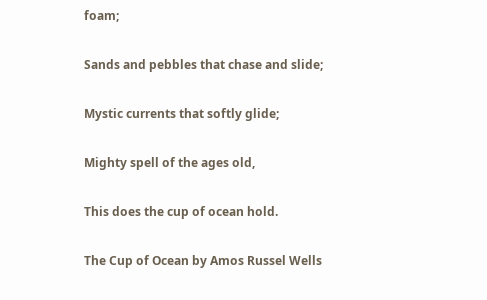foam;

Sands and pebbles that chase and slide;

Mystic currents that softly glide;

Mighty spell of the ages old,

This does the cup of ocean hold.

The Cup of Ocean by Amos Russel Wells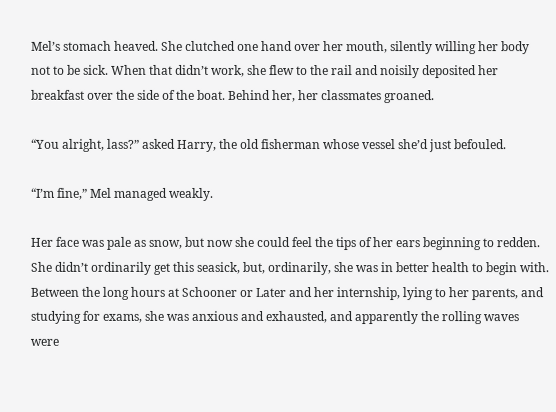Mel’s stomach heaved. She clutched one hand over her mouth, silently willing her body not to be sick. When that didn’t work, she flew to the rail and noisily deposited her breakfast over the side of the boat. Behind her, her classmates groaned.

“You alright, lass?” asked Harry, the old fisherman whose vessel she’d just befouled.

“I’m fine,” Mel managed weakly.

Her face was pale as snow, but now she could feel the tips of her ears beginning to redden. She didn’t ordinarily get this seasick, but, ordinarily, she was in better health to begin with. Between the long hours at Schooner or Later and her internship, lying to her parents, and studying for exams, she was anxious and exhausted, and apparently the rolling waves were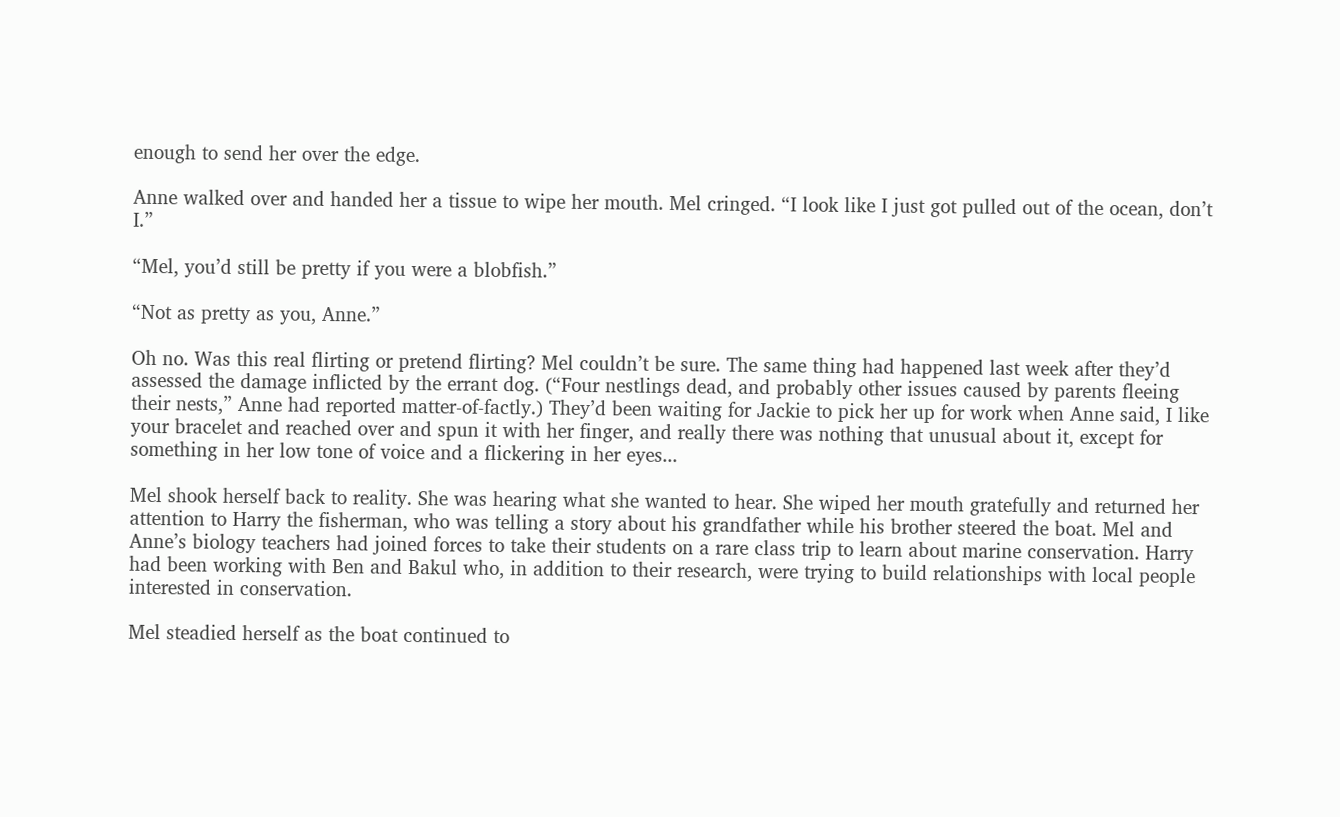enough to send her over the edge.

Anne walked over and handed her a tissue to wipe her mouth. Mel cringed. “I look like I just got pulled out of the ocean, don’t I.”

“Mel, you’d still be pretty if you were a blobfish.”

“Not as pretty as you, Anne.”

Oh no. Was this real flirting or pretend flirting? Mel couldn’t be sure. The same thing had happened last week after they’d assessed the damage inflicted by the errant dog. (“Four nestlings dead, and probably other issues caused by parents fleeing their nests,” Anne had reported matter-of-factly.) They’d been waiting for Jackie to pick her up for work when Anne said, I like your bracelet and reached over and spun it with her finger, and really there was nothing that unusual about it, except for something in her low tone of voice and a flickering in her eyes...

Mel shook herself back to reality. She was hearing what she wanted to hear. She wiped her mouth gratefully and returned her attention to Harry the fisherman, who was telling a story about his grandfather while his brother steered the boat. Mel and Anne’s biology teachers had joined forces to take their students on a rare class trip to learn about marine conservation. Harry had been working with Ben and Bakul who, in addition to their research, were trying to build relationships with local people interested in conservation.

Mel steadied herself as the boat continued to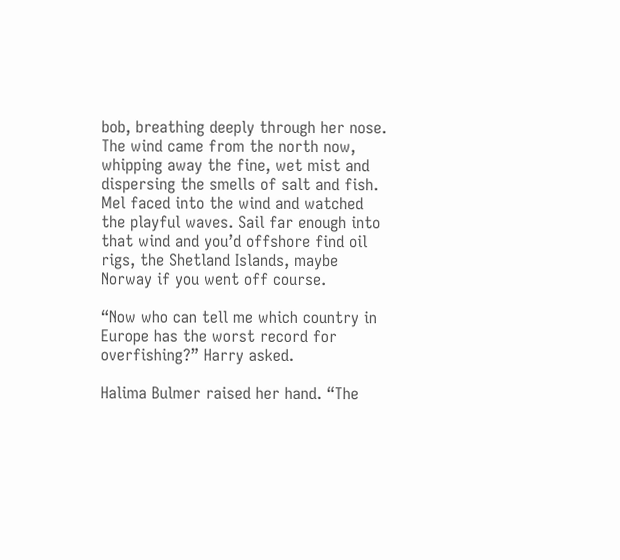bob, breathing deeply through her nose. The wind came from the north now, whipping away the fine, wet mist and dispersing the smells of salt and fish. Mel faced into the wind and watched the playful waves. Sail far enough into that wind and you’d offshore find oil rigs, the Shetland Islands, maybe Norway if you went off course.

“Now who can tell me which country in Europe has the worst record for overfishing?” Harry asked.

Halima Bulmer raised her hand. “The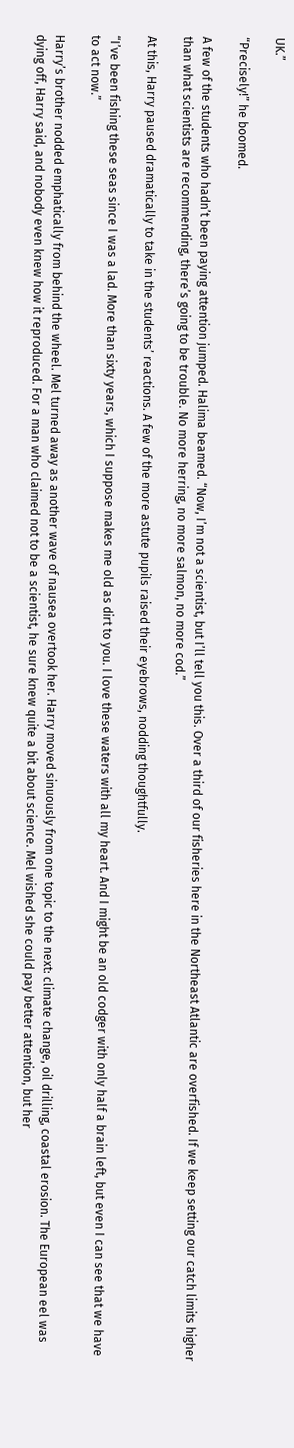UK.”

“Precisely!” he boomed.

A few of the students who hadn’t been paying attention jumped. Halima beamed. “Now, I’m not a scientist, but I’ll tell you this. Over a third of our fisheries here in the Northeast Atlantic are overfished. If we keep setting our catch limits higher than what scientists are recommending, there’s going to be trouble. No more herring, no more salmon, no more cod.”

At this, Harry paused dramatically to take in the students’ reactions. A few of the more astute pupils raised their eyebrows, nodding thoughtfully.

“I’ve been fishing these seas since I was a lad. More than sixty years, which I suppose makes me old as dirt to you. I love these waters with all my heart. And I might be an old codger with only half a brain left, but even I can see that we have to act now.”

Harry’s brother nodded emphatically from behind the wheel. Mel turned away as another wave of nausea overtook her. Harry moved sinuously from one topic to the next: climate change, oil drilling, coastal erosion. The European eel was dying off, Harry said, and nobody even knew how it reproduced. For a man who claimed not to be a scientist, he sure knew quite a bit about science. Mel wished she could pay better attention, but her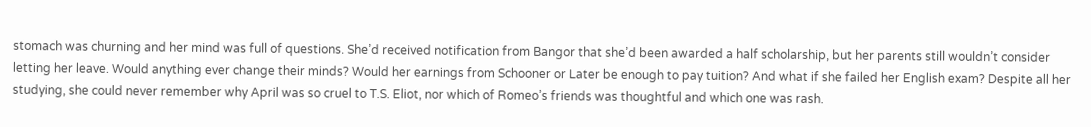stomach was churning and her mind was full of questions. She’d received notification from Bangor that she’d been awarded a half scholarship, but her parents still wouldn’t consider letting her leave. Would anything ever change their minds? Would her earnings from Schooner or Later be enough to pay tuition? And what if she failed her English exam? Despite all her studying, she could never remember why April was so cruel to T.S. Eliot, nor which of Romeo’s friends was thoughtful and which one was rash.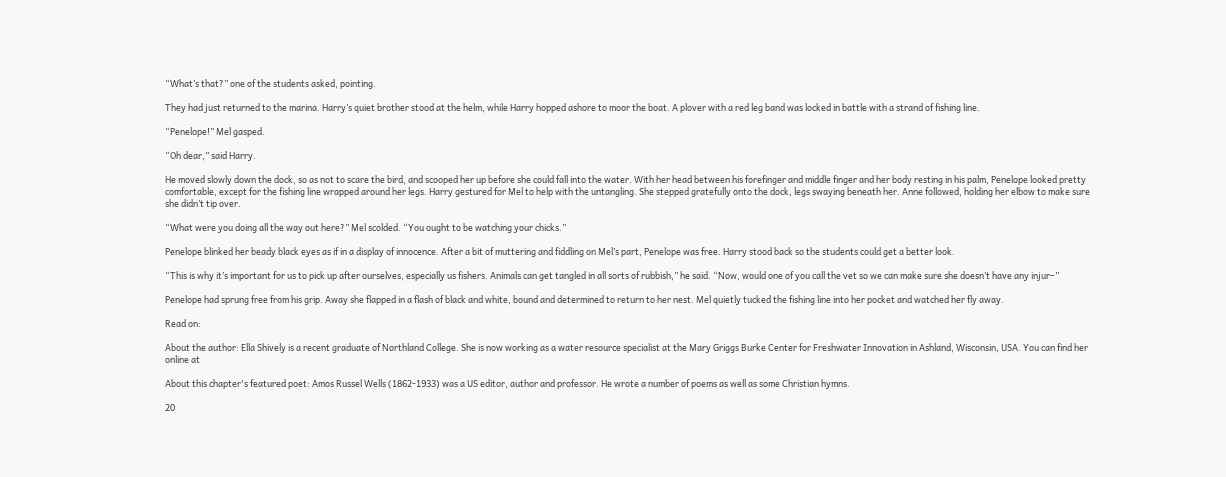“What’s that?” one of the students asked, pointing.

They had just returned to the marina. Harry’s quiet brother stood at the helm, while Harry hopped ashore to moor the boat. A plover with a red leg band was locked in battle with a strand of fishing line.

“Penelope!” Mel gasped.

“Oh dear,” said Harry.

He moved slowly down the dock, so as not to scare the bird, and scooped her up before she could fall into the water. With her head between his forefinger and middle finger and her body resting in his palm, Penelope looked pretty comfortable, except for the fishing line wrapped around her legs. Harry gestured for Mel to help with the untangling. She stepped gratefully onto the dock, legs swaying beneath her. Anne followed, holding her elbow to make sure she didn’t tip over.

“What were you doing all the way out here?” Mel scolded. “You ought to be watching your chicks.”

Penelope blinked her beady black eyes as if in a display of innocence. After a bit of muttering and fiddling on Mel’s part, Penelope was free. Harry stood back so the students could get a better look.

“This is why it’s important for us to pick up after ourselves, especially us fishers. Animals can get tangled in all sorts of rubbish,” he said. “Now, would one of you call the vet so we can make sure she doesn’t have any injur–”

Penelope had sprung free from his grip. Away she flapped in a flash of black and white, bound and determined to return to her nest. Mel quietly tucked the fishing line into her pocket and watched her fly away.

Read on:

About the author: Ella Shively is a recent graduate of Northland College. She is now working as a water resource specialist at the Mary Griggs Burke Center for Freshwater Innovation in Ashland, Wisconsin, USA. You can find her online at

About this chapter's featured poet: Amos Russel Wells (1862-1933) was a US editor, author and professor. He wrote a number of poems as well as some Christian hymns.

20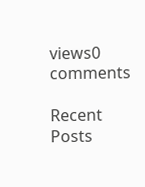views0 comments

Recent Posts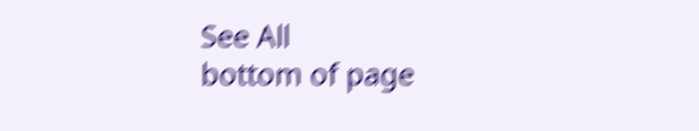See All
bottom of page